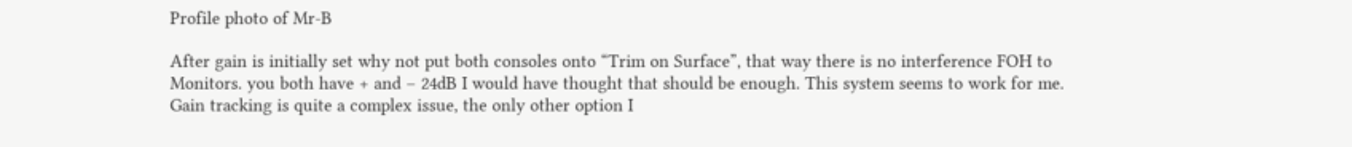Profile photo of Mr-B

After gain is initially set why not put both consoles onto “Trim on Surface”, that way there is no interference FOH to Monitors. you both have + and – 24dB I would have thought that should be enough. This system seems to work for me.
Gain tracking is quite a complex issue, the only other option I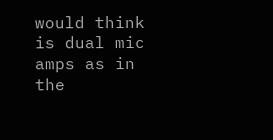would think is dual mic amps as in the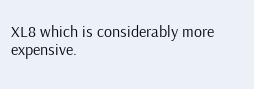XL8 which is considerably more expensive.